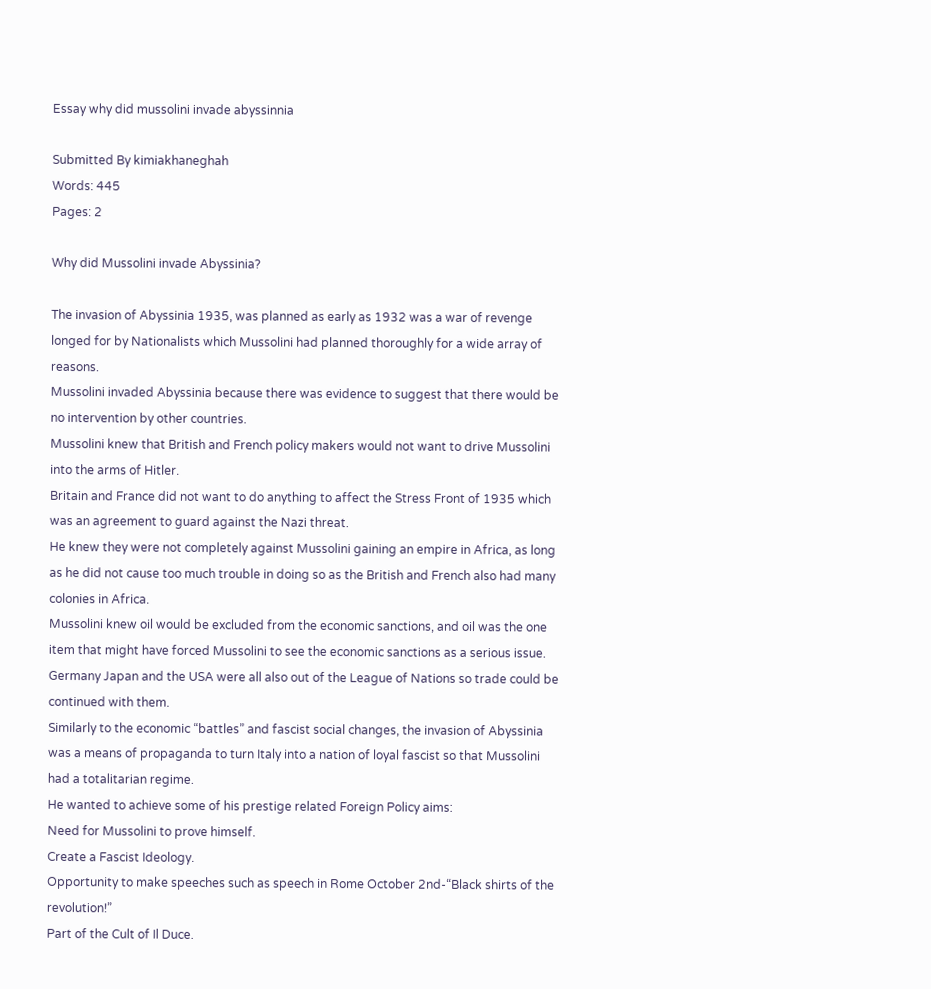Essay why did mussolini invade abyssinnia

Submitted By kimiakhaneghah
Words: 445
Pages: 2

Why did Mussolini invade Abyssinia?

The invasion of Abyssinia 1935, was planned as early as 1932 was a war of revenge longed for by Nationalists which Mussolini had planned thoroughly for a wide array of reasons.
Mussolini invaded Abyssinia because there was evidence to suggest that there would be no intervention by other countries.
Mussolini knew that British and French policy makers would not want to drive Mussolini into the arms of Hitler.
Britain and France did not want to do anything to affect the Stress Front of 1935 which was an agreement to guard against the Nazi threat.
He knew they were not completely against Mussolini gaining an empire in Africa, as long as he did not cause too much trouble in doing so as the British and French also had many colonies in Africa.
Mussolini knew oil would be excluded from the economic sanctions, and oil was the one item that might have forced Mussolini to see the economic sanctions as a serious issue. Germany Japan and the USA were all also out of the League of Nations so trade could be continued with them.
Similarly to the economic “battles” and fascist social changes, the invasion of Abyssinia was a means of propaganda to turn Italy into a nation of loyal fascist so that Mussolini had a totalitarian regime.
He wanted to achieve some of his prestige related Foreign Policy aims:
Need for Mussolini to prove himself.
Create a Fascist Ideology.
Opportunity to make speeches such as speech in Rome October 2nd-“Black shirts of the revolution!”
Part of the Cult of Il Duce.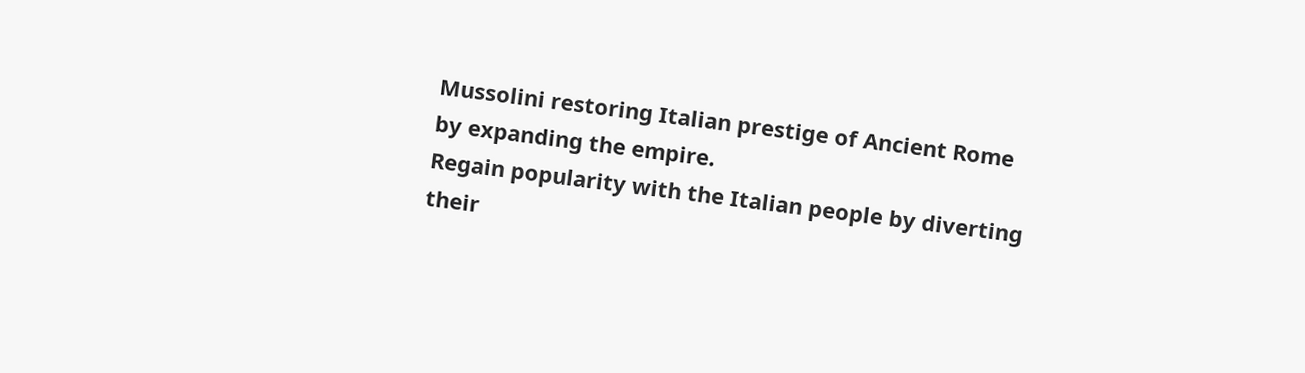Mussolini restoring Italian prestige of Ancient Rome by expanding the empire.
Regain popularity with the Italian people by diverting their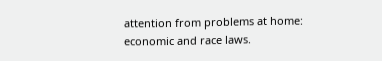attention from problems at home: economic and race laws.